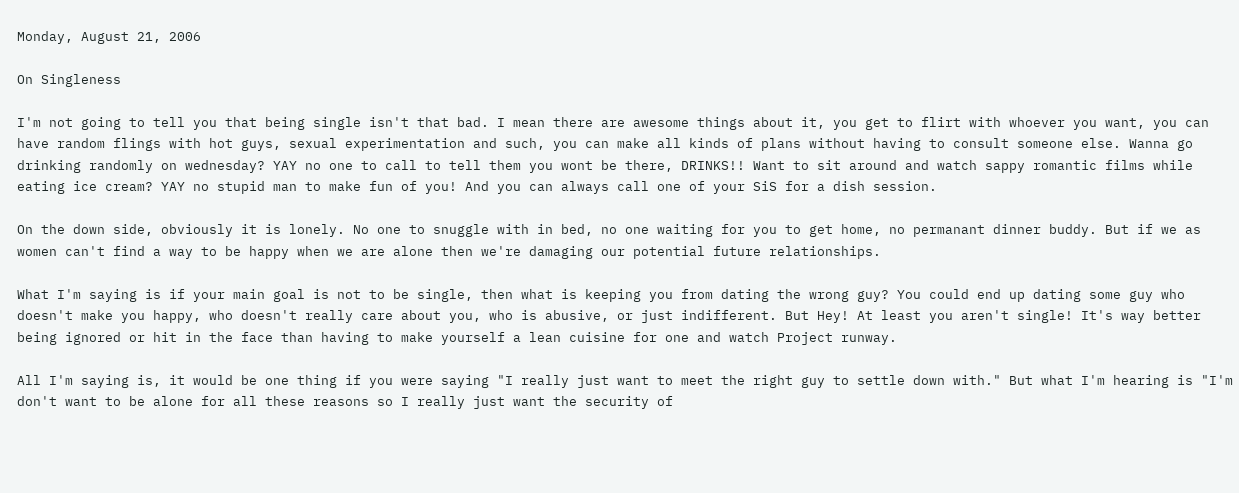Monday, August 21, 2006

On Singleness

I'm not going to tell you that being single isn't that bad. I mean there are awesome things about it, you get to flirt with whoever you want, you can have random flings with hot guys, sexual experimentation and such, you can make all kinds of plans without having to consult someone else. Wanna go drinking randomly on wednesday? YAY no one to call to tell them you wont be there, DRINKS!! Want to sit around and watch sappy romantic films while eating ice cream? YAY no stupid man to make fun of you! And you can always call one of your SiS for a dish session.

On the down side, obviously it is lonely. No one to snuggle with in bed, no one waiting for you to get home, no permanant dinner buddy. But if we as women can't find a way to be happy when we are alone then we're damaging our potential future relationships.

What I'm saying is if your main goal is not to be single, then what is keeping you from dating the wrong guy? You could end up dating some guy who doesn't make you happy, who doesn't really care about you, who is abusive, or just indifferent. But Hey! At least you aren't single! It's way better being ignored or hit in the face than having to make yourself a lean cuisine for one and watch Project runway.

All I'm saying is, it would be one thing if you were saying "I really just want to meet the right guy to settle down with." But what I'm hearing is "I'm don't want to be alone for all these reasons so I really just want the security of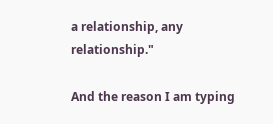a relationship, any relationship."

And the reason I am typing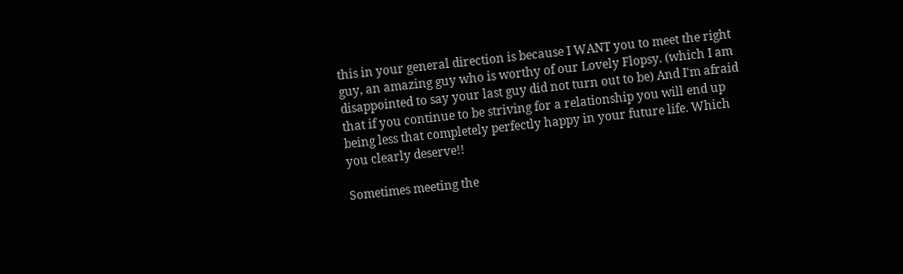this in your general direction is because I WANT you to meet the right guy, an amazing guy who is worthy of our Lovely Flopsy. (which I am disappointed to say your last guy did not turn out to be) And I'm afraid that if you continue to be striving for a relationship you will end up being less that completely perfectly happy in your future life. Which you clearly deserve!!

Sometimes meeting the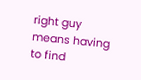right guy means having to find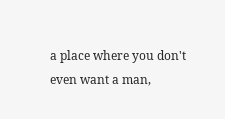a place where you don't even want a man,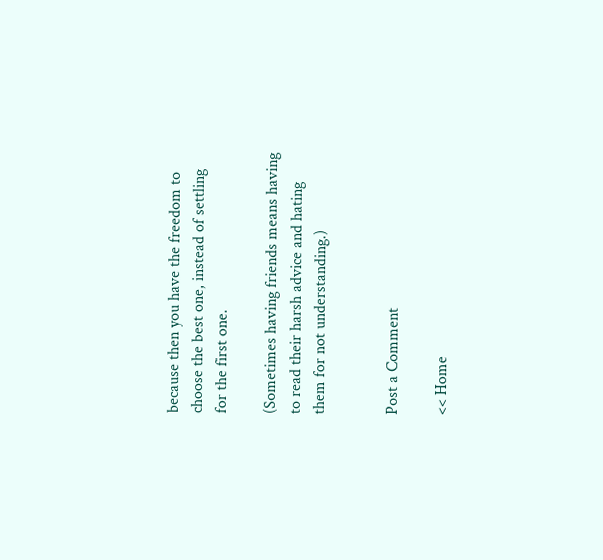because then you have the freedom to choose the best one, instead of settling for the first one.

(Sometimes having friends means having to read their harsh advice and hating them for not understanding.)


Post a Comment

<< Home